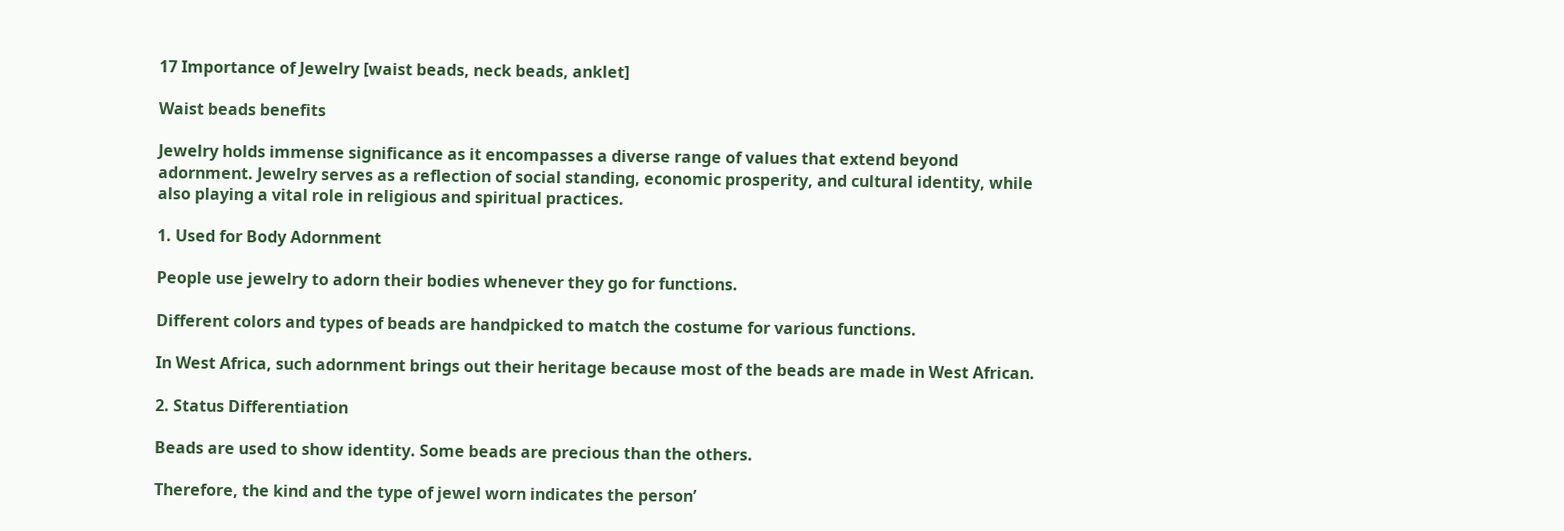17 Importance of Jewelry [waist beads, neck beads, anklet]

Waist beads benefits

Jewelry holds immense significance as it encompasses a diverse range of values that extend beyond adornment. Jewelry serves as a reflection of social standing, economic prosperity, and cultural identity, while also playing a vital role in religious and spiritual practices.

1. Used for Body Adornment

People use jewelry to adorn their bodies whenever they go for functions.

Different colors and types of beads are handpicked to match the costume for various functions.

In West Africa, such adornment brings out their heritage because most of the beads are made in West African.

2. Status Differentiation

Beads are used to show identity. Some beads are precious than the others.

Therefore, the kind and the type of jewel worn indicates the person’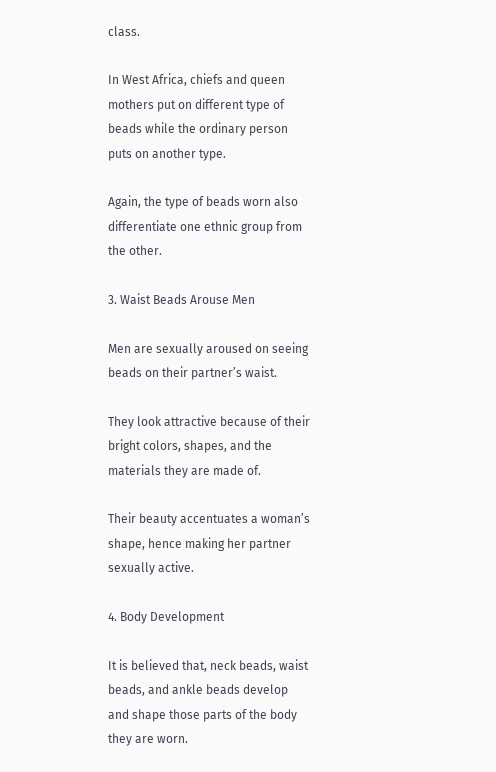class.

In West Africa, chiefs and queen mothers put on different type of beads while the ordinary person puts on another type.

Again, the type of beads worn also differentiate one ethnic group from the other.

3. Waist Beads Arouse Men

Men are sexually aroused on seeing beads on their partner’s waist.

They look attractive because of their bright colors, shapes, and the materials they are made of.

Their beauty accentuates a woman’s shape, hence making her partner sexually active.

4. Body Development

It is believed that, neck beads, waist beads, and ankle beads develop and shape those parts of the body they are worn.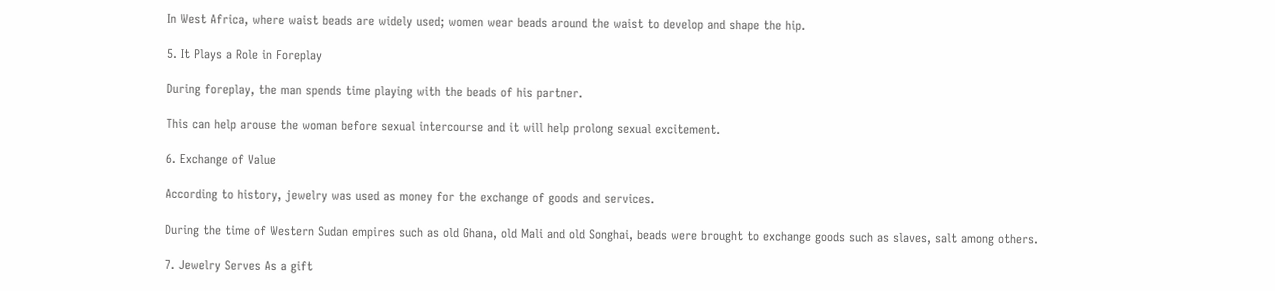In West Africa, where waist beads are widely used; women wear beads around the waist to develop and shape the hip.

5. It Plays a Role in Foreplay

During foreplay, the man spends time playing with the beads of his partner.

This can help arouse the woman before sexual intercourse and it will help prolong sexual excitement.

6. Exchange of Value

According to history, jewelry was used as money for the exchange of goods and services.

During the time of Western Sudan empires such as old Ghana, old Mali and old Songhai, beads were brought to exchange goods such as slaves, salt among others.

7. Jewelry Serves As a gift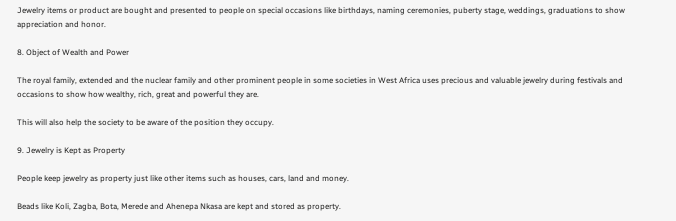Jewelry items or product are bought and presented to people on special occasions like birthdays, naming ceremonies, puberty stage, weddings, graduations to show appreciation and honor.

8. Object of Wealth and Power

The royal family, extended and the nuclear family and other prominent people in some societies in West Africa uses precious and valuable jewelry during festivals and occasions to show how wealthy, rich, great and powerful they are.

This will also help the society to be aware of the position they occupy.

9. Jewelry is Kept as Property

People keep jewelry as property just like other items such as houses, cars, land and money.

Beads like Koli, Zagba, Bota, Merede and Ahenepa Nkasa are kept and stored as property.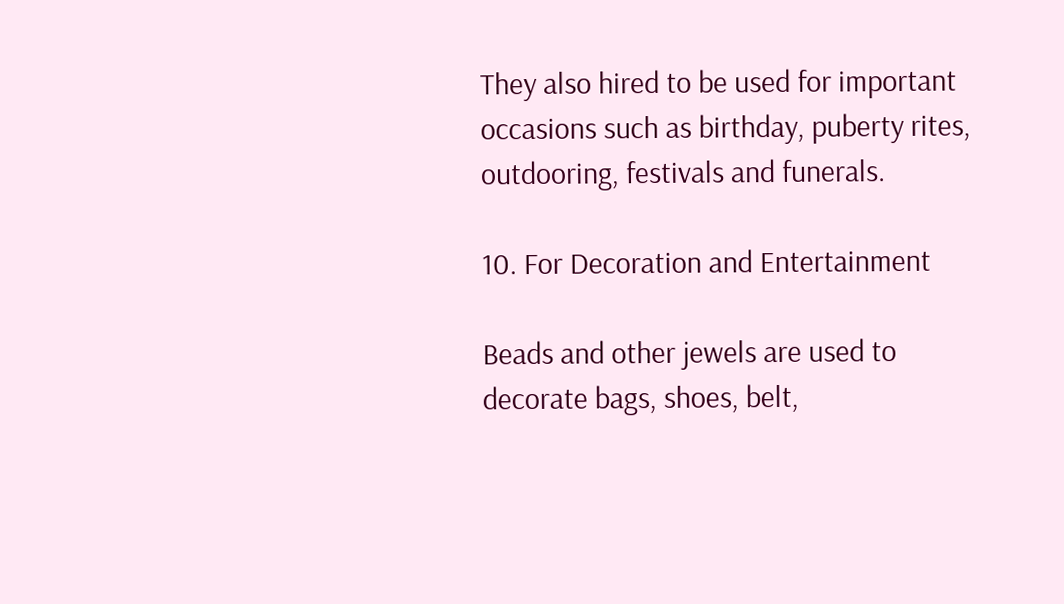They also hired to be used for important occasions such as birthday, puberty rites, outdooring, festivals and funerals.

10. For Decoration and Entertainment

Beads and other jewels are used to decorate bags, shoes, belt,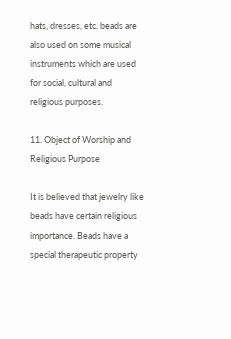hats, dresses, etc. beads are also used on some musical instruments which are used for social, cultural and religious purposes.

11. Object of Worship and Religious Purpose

It is believed that jewelry like beads have certain religious importance. Beads have a special therapeutic property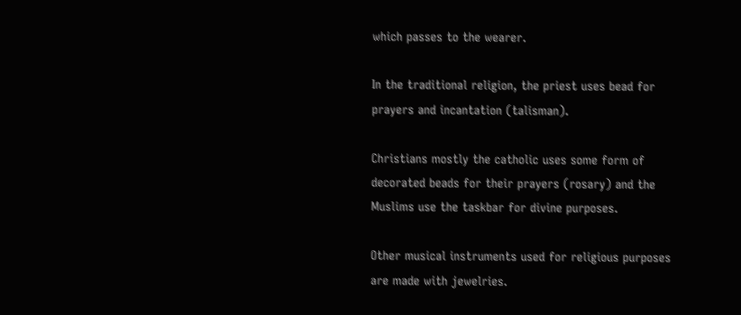which passes to the wearer.

In the traditional religion, the priest uses bead for prayers and incantation (talisman).

Christians mostly the catholic uses some form of decorated beads for their prayers (rosary) and the Muslims use the taskbar for divine purposes.

Other musical instruments used for religious purposes are made with jewelries.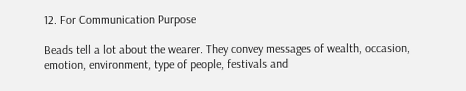12. For Communication Purpose

Beads tell a lot about the wearer. They convey messages of wealth, occasion, emotion, environment, type of people, festivals and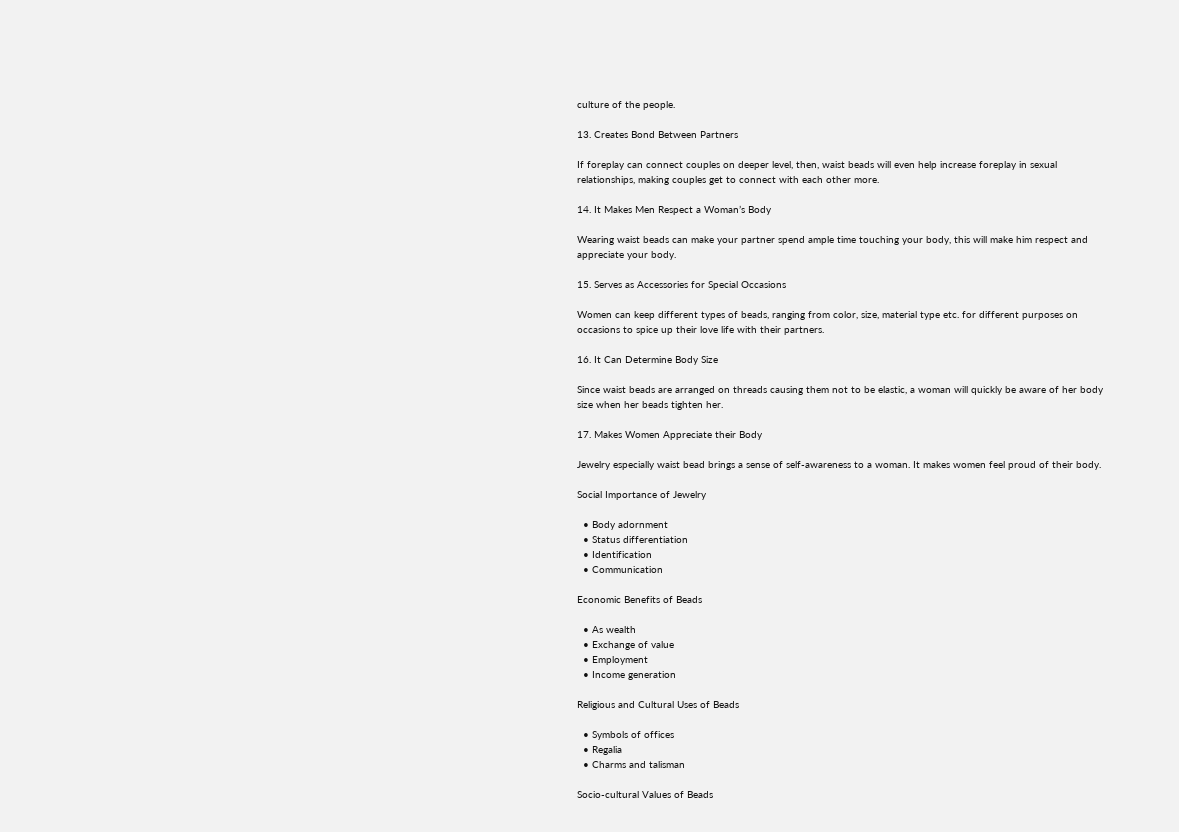culture of the people.

13. Creates Bond Between Partners

If foreplay can connect couples on deeper level, then, waist beads will even help increase foreplay in sexual relationships, making couples get to connect with each other more.

14. It Makes Men Respect a Woman’s Body

Wearing waist beads can make your partner spend ample time touching your body, this will make him respect and appreciate your body.

15. Serves as Accessories for Special Occasions

Women can keep different types of beads, ranging from color, size, material type etc. for different purposes on occasions to spice up their love life with their partners.

16. It Can Determine Body Size

Since waist beads are arranged on threads causing them not to be elastic, a woman will quickly be aware of her body size when her beads tighten her.

17. Makes Women Appreciate their Body

Jewelry especially waist bead brings a sense of self-awareness to a woman. It makes women feel proud of their body.

Social Importance of Jewelry

  • Body adornment
  • Status differentiation
  • Identification
  • Communication

Economic Benefits of Beads

  • As wealth
  • Exchange of value
  • Employment
  • Income generation

Religious and Cultural Uses of Beads

  • Symbols of offices
  • Regalia
  • Charms and talisman

Socio-cultural Values of Beads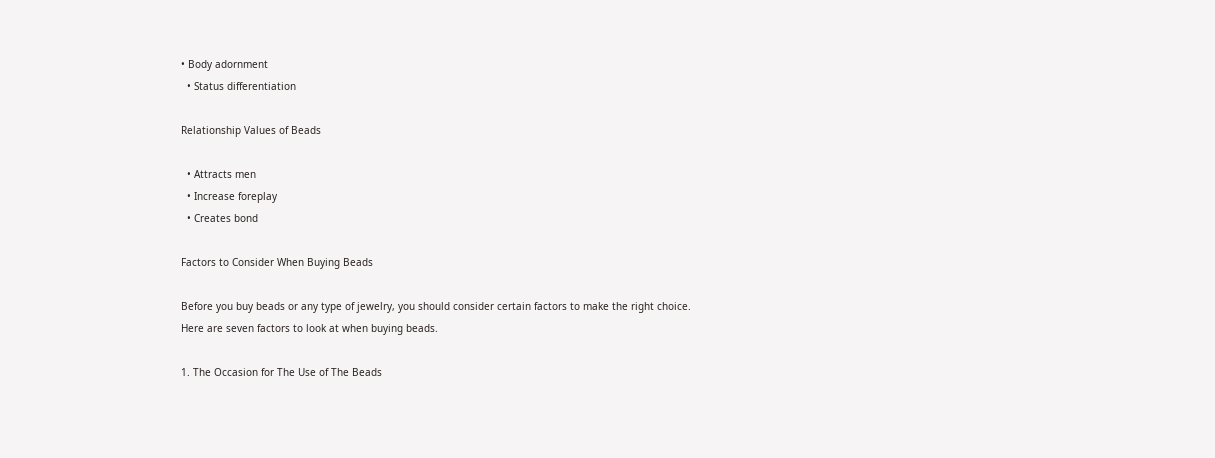• Body adornment
  • Status differentiation

Relationship Values of Beads

  • Attracts men
  • Increase foreplay
  • Creates bond

Factors to Consider When Buying Beads

Before you buy beads or any type of jewelry, you should consider certain factors to make the right choice. Here are seven factors to look at when buying beads.

1. The Occasion for The Use of The Beads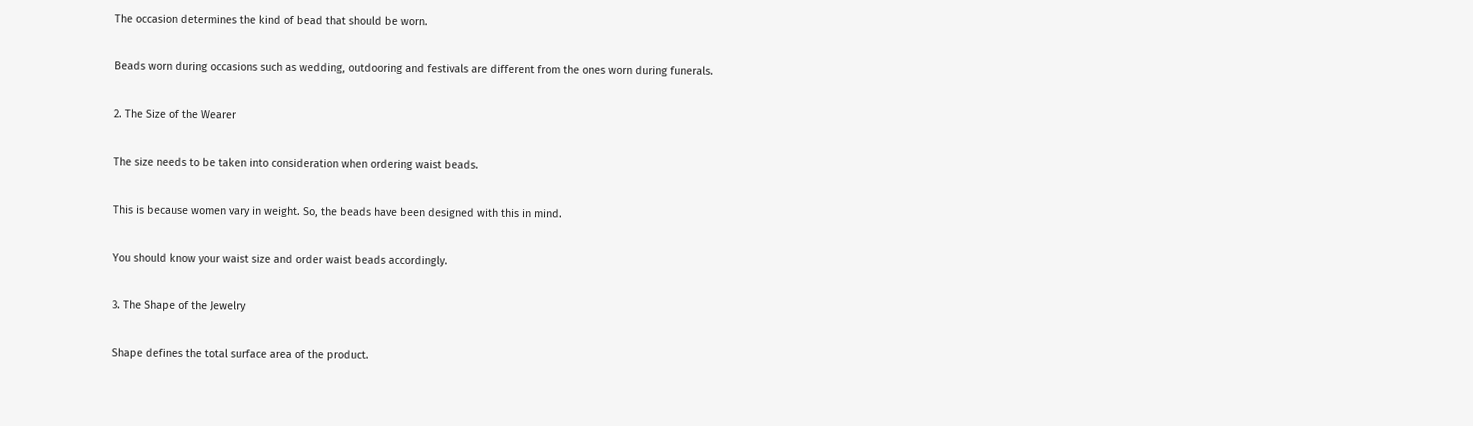The occasion determines the kind of bead that should be worn.

Beads worn during occasions such as wedding, outdooring and festivals are different from the ones worn during funerals.

2. The Size of the Wearer

The size needs to be taken into consideration when ordering waist beads.

This is because women vary in weight. So, the beads have been designed with this in mind.

You should know your waist size and order waist beads accordingly.

3. The Shape of the Jewelry

Shape defines the total surface area of the product.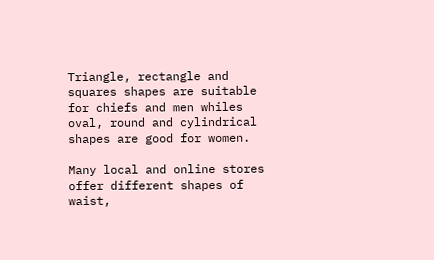Triangle, rectangle and squares shapes are suitable for chiefs and men whiles oval, round and cylindrical shapes are good for women.

Many local and online stores offer different shapes of waist,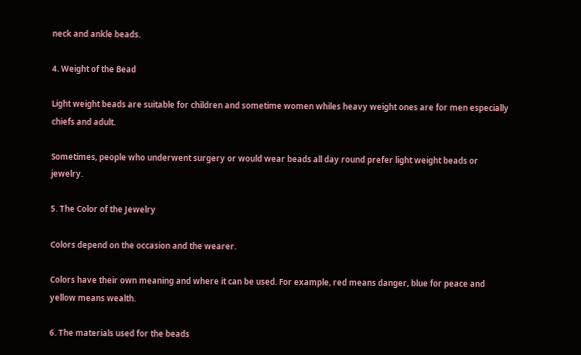neck and ankle beads.

4. Weight of the Bead

Light weight beads are suitable for children and sometime women whiles heavy weight ones are for men especially chiefs and adult.

Sometimes, people who underwent surgery or would wear beads all day round prefer light weight beads or jewelry.

5. The Color of the Jewelry

Colors depend on the occasion and the wearer.

Colors have their own meaning and where it can be used. For example, red means danger, blue for peace and yellow means wealth.

6. The materials used for the beads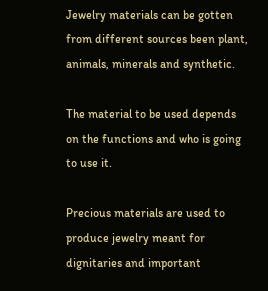Jewelry materials can be gotten from different sources been plant, animals, minerals and synthetic.

The material to be used depends on the functions and who is going to use it.

Precious materials are used to produce jewelry meant for dignitaries and important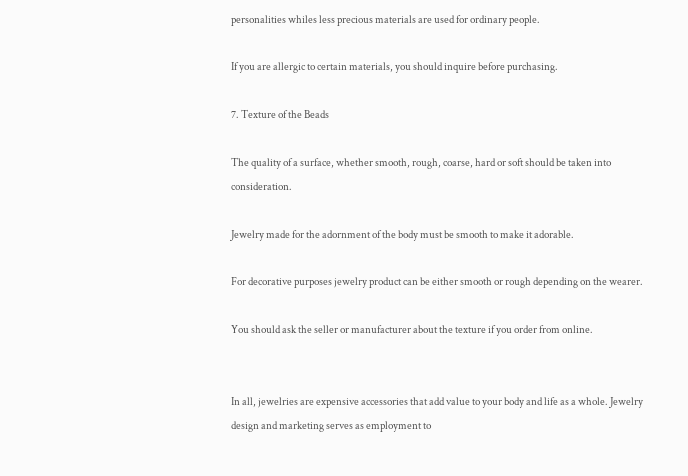personalities whiles less precious materials are used for ordinary people.

If you are allergic to certain materials, you should inquire before purchasing.

7. Texture of the Beads

The quality of a surface, whether smooth, rough, coarse, hard or soft should be taken into consideration.

Jewelry made for the adornment of the body must be smooth to make it adorable.

For decorative purposes jewelry product can be either smooth or rough depending on the wearer.

You should ask the seller or manufacturer about the texture if you order from online.


In all, jewelries are expensive accessories that add value to your body and life as a whole. Jewelry design and marketing serves as employment to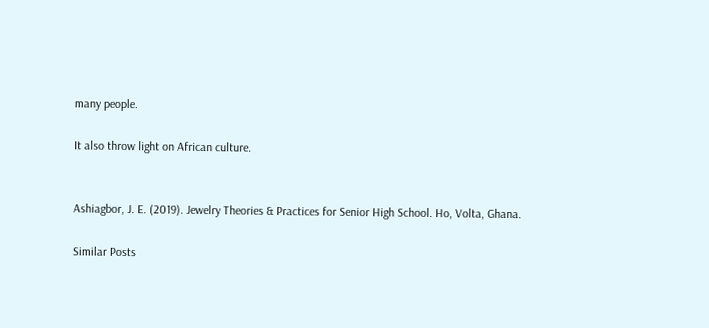many people.

It also throw light on African culture.


Ashiagbor, J. E. (2019). Jewelry Theories & Practices for Senior High School. Ho, Volta, Ghana.

Similar Posts